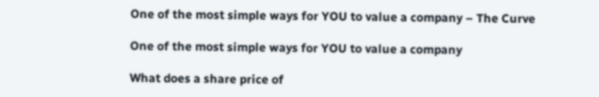One of the most simple ways for YOU to value a company – The Curve

One of the most simple ways for YOU to value a company

What does a share price of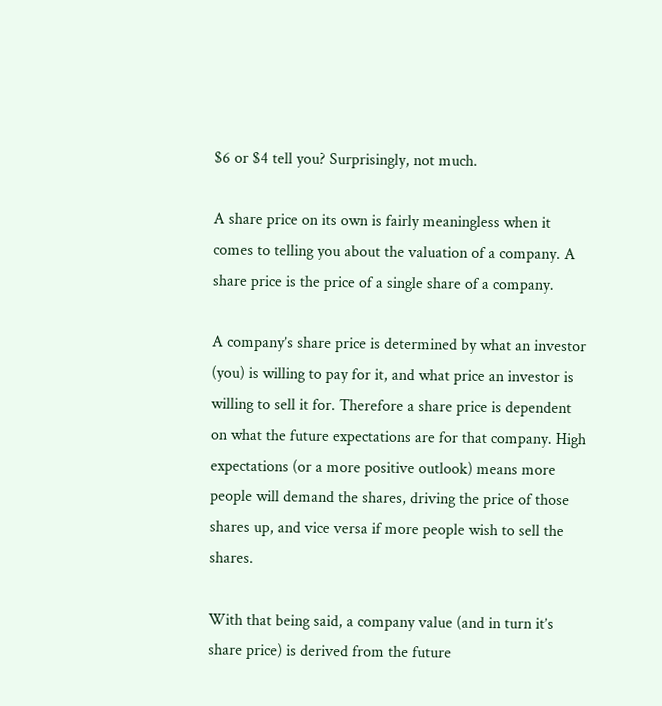$6 or $4 tell you? Surprisingly, not much.

A share price on its own is fairly meaningless when it comes to telling you about the valuation of a company. A share price is the price of a single share of a company.

A company’s share price is determined by what an investor (you) is willing to pay for it, and what price an investor is willing to sell it for. Therefore a share price is dependent on what the future expectations are for that company. High expectations (or a more positive outlook) means more people will demand the shares, driving the price of those shares up, and vice versa if more people wish to sell the shares.

With that being said, a company value (and in turn it’s share price) is derived from the future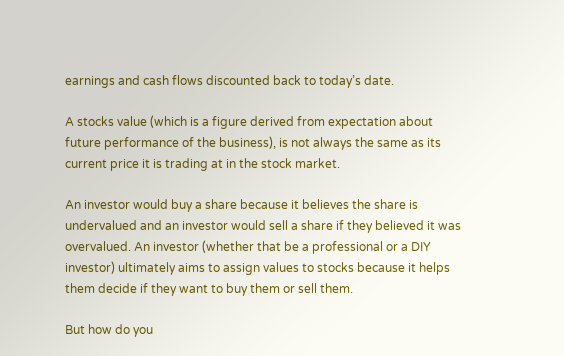earnings and cash flows discounted back to today’s date.

A stocks value (which is a figure derived from expectation about future performance of the business), is not always the same as its current price it is trading at in the stock market.

An investor would buy a share because it believes the share is undervalued and an investor would sell a share if they believed it was overvalued. An investor (whether that be a professional or a DIY investor) ultimately aims to assign values to stocks because it helps them decide if they want to buy them or sell them.

But how do you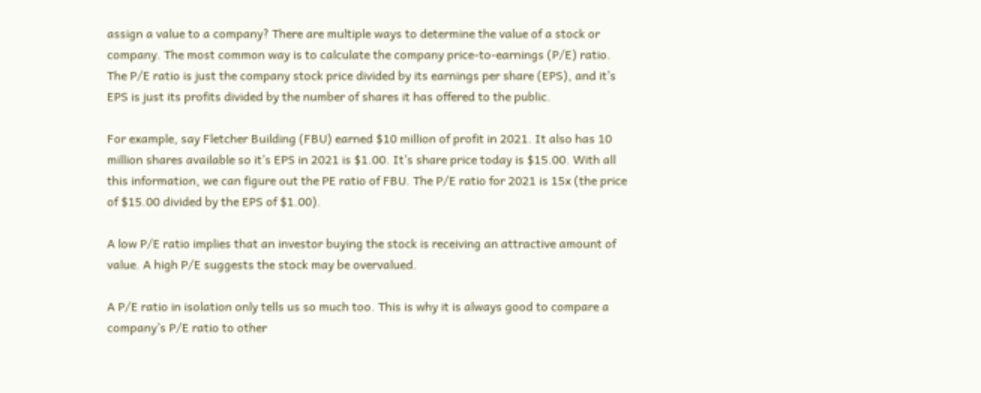assign a value to a company? There are multiple ways to determine the value of a stock or company. The most common way is to calculate the company price-to-earnings (P/E) ratio. The P/E ratio is just the company stock price divided by its earnings per share (EPS), and it’s EPS is just its profits divided by the number of shares it has offered to the public.

For example, say Fletcher Building (FBU) earned $10 million of profit in 2021. It also has 10 million shares available so it’s EPS in 2021 is $1.00. It’s share price today is $15.00. With all this information, we can figure out the PE ratio of FBU. The P/E ratio for 2021 is 15x (the price of $15.00 divided by the EPS of $1.00).

A low P/E ratio implies that an investor buying the stock is receiving an attractive amount of value. A high P/E suggests the stock may be overvalued.

A P/E ratio in isolation only tells us so much too. This is why it is always good to compare a company’s P/E ratio to other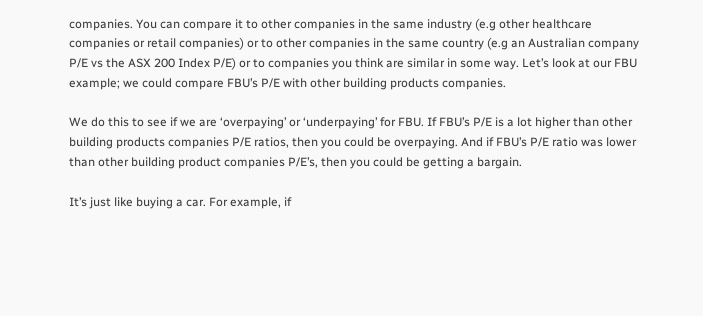companies. You can compare it to other companies in the same industry (e.g other healthcare companies or retail companies) or to other companies in the same country (e.g an Australian company P/E vs the ASX 200 Index P/E) or to companies you think are similar in some way. Let’s look at our FBU example; we could compare FBU’s P/E with other building products companies.

We do this to see if we are ‘overpaying’ or ‘underpaying’ for FBU. If FBU’s P/E is a lot higher than other building products companies P/E ratios, then you could be overpaying. And if FBU’s P/E ratio was lower than other building product companies P/E’s, then you could be getting a bargain.

It’s just like buying a car. For example, if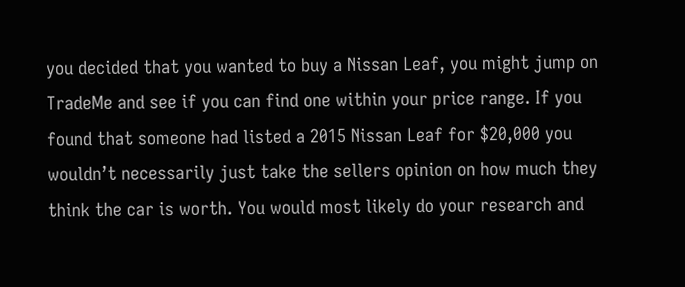you decided that you wanted to buy a Nissan Leaf, you might jump on TradeMe and see if you can find one within your price range. If you found that someone had listed a 2015 Nissan Leaf for $20,000 you wouldn’t necessarily just take the sellers opinion on how much they think the car is worth. You would most likely do your research and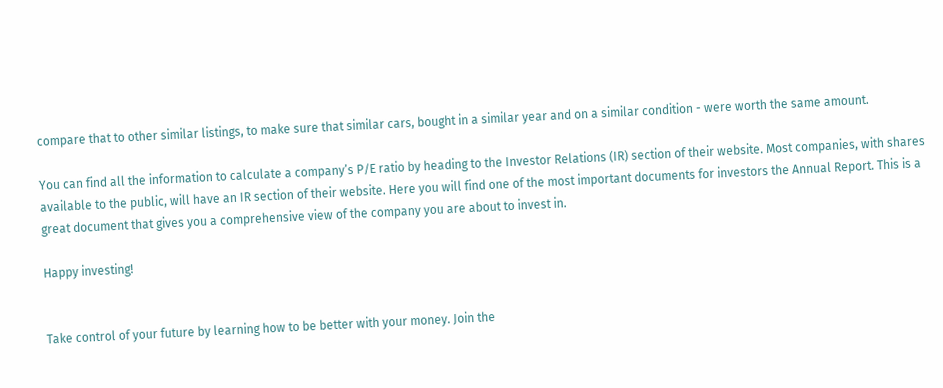compare that to other similar listings, to make sure that similar cars, bought in a similar year and on a similar condition - were worth the same amount.

You can find all the information to calculate a company’s P/E ratio by heading to the Investor Relations (IR) section of their website. Most companies, with shares available to the public, will have an IR section of their website. Here you will find one of the most important documents for investors the Annual Report. This is a great document that gives you a comprehensive view of the company you are about to invest in.

Happy investing!


Take control of your future by learning how to be better with your money. Join the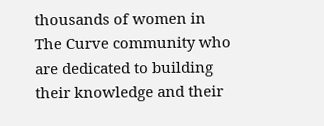thousands of women in The Curve community who are dedicated to building their knowledge and their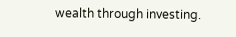wealth through investing.